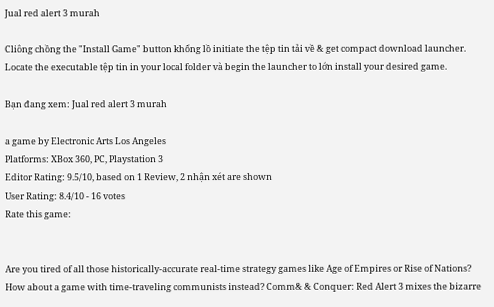Jual red alert 3 murah

Cliông chồng the "Install Game" button khổng lồ initiate the tệp tin tải về & get compact download launcher. Locate the executable tệp tin in your local folder và begin the launcher to lớn install your desired game.

Bạn đang xem: Jual red alert 3 murah

a game by Electronic Arts Los Angeles
Platforms: XBox 360, PC, Playstation 3
Editor Rating: 9.5/10, based on 1 Review, 2 nhận xét are shown
User Rating: 8.4/10 - 16 votes
Rate this game:


Are you tired of all those historically-accurate real-time strategy games like Age of Empires or Rise of Nations? How about a game with time-traveling communists instead? Comm& & Conquer: Red Alert 3 mixes the bizarre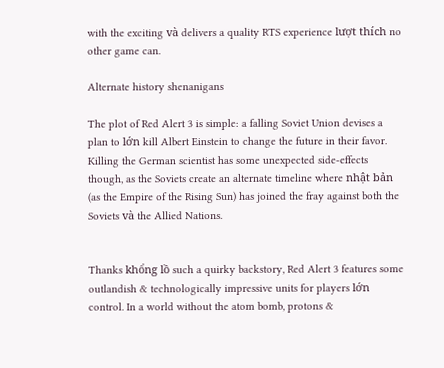with the exciting và delivers a quality RTS experience lượt thích no other game can.

Alternate history shenanigans

The plot of Red Alert 3 is simple: a falling Soviet Union devises a plan to lớn kill Albert Einstein to change the future in their favor. Killing the German scientist has some unexpected side-effects though, as the Soviets create an alternate timeline where nhật bản (as the Empire of the Rising Sun) has joined the fray against both the Soviets và the Allied Nations.


Thanks khổng lồ such a quirky backstory, Red Alert 3 features some outlandish & technologically impressive units for players lớn control. In a world without the atom bomb, protons &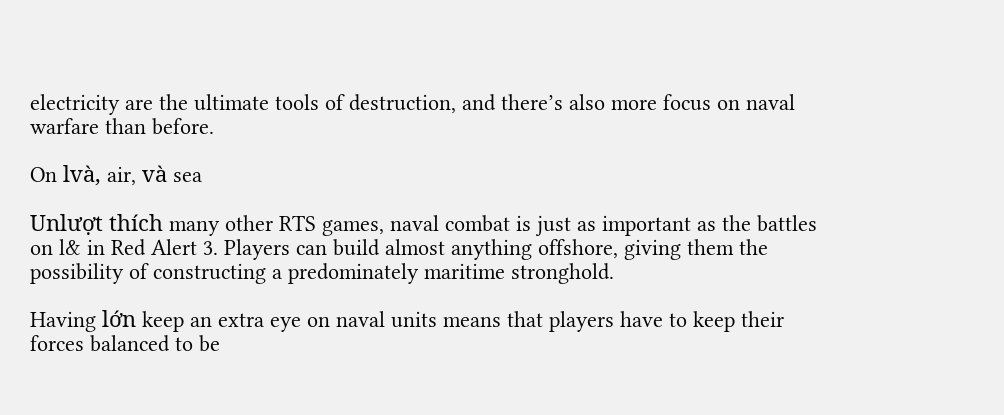electricity are the ultimate tools of destruction, and there’s also more focus on naval warfare than before.

On lvà, air, và sea

Unlượt thích many other RTS games, naval combat is just as important as the battles on l& in Red Alert 3. Players can build almost anything offshore, giving them the possibility of constructing a predominately maritime stronghold.

Having lớn keep an extra eye on naval units means that players have to keep their forces balanced to be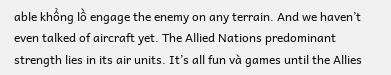able khổng lồ engage the enemy on any terrain. And we haven’t even talked of aircraft yet. The Allied Nations predominant strength lies in its air units. It’s all fun và games until the Allies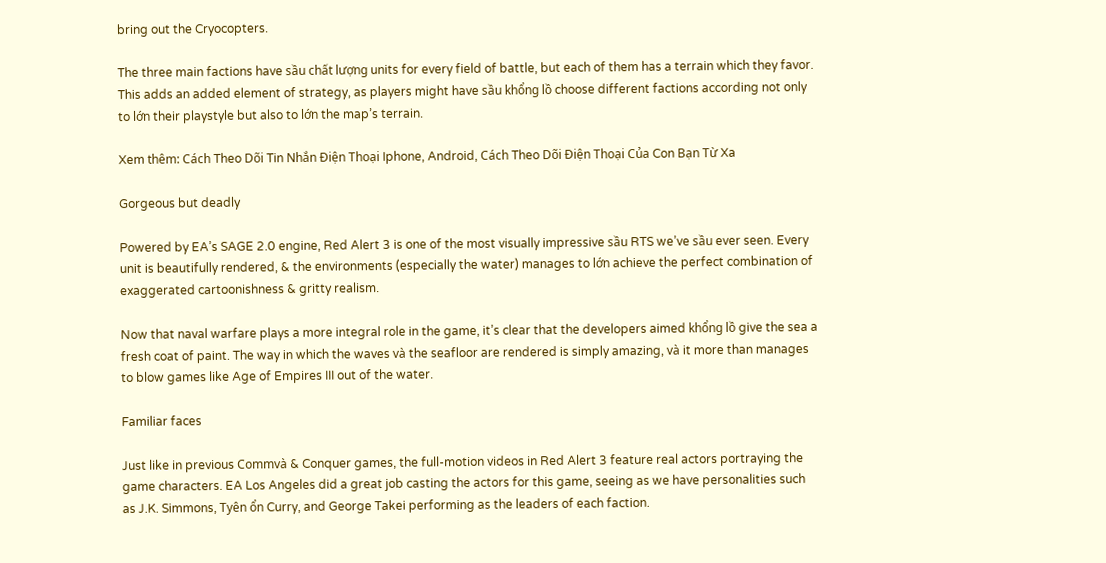bring out the Cryocopters.

The three main factions have sầu chất lượng units for every field of battle, but each of them has a terrain which they favor. This adds an added element of strategy, as players might have sầu khổng lồ choose different factions according not only to lớn their playstyle but also to lớn the map’s terrain.

Xem thêm: Cách Theo Dõi Tin Nhắn Điện Thoại Iphone, Android, Cách Theo Dõi Điện Thoại Của Con Bạn Từ Xa

Gorgeous but deadly

Powered by EA’s SAGE 2.0 engine, Red Alert 3 is one of the most visually impressive sầu RTS we’ve sầu ever seen. Every unit is beautifully rendered, & the environments (especially the water) manages to lớn achieve the perfect combination of exaggerated cartoonishness & gritty realism.

Now that naval warfare plays a more integral role in the game, it’s clear that the developers aimed khổng lồ give the sea a fresh coat of paint. The way in which the waves và the seafloor are rendered is simply amazing, và it more than manages to blow games like Age of Empires III out of the water.

Familiar faces

Just like in previous Commvà & Conquer games, the full-motion videos in Red Alert 3 feature real actors portraying the game characters. EA Los Angeles did a great job casting the actors for this game, seeing as we have personalities such as J.K. Simmons, Tyên ổn Curry, and George Takei performing as the leaders of each faction.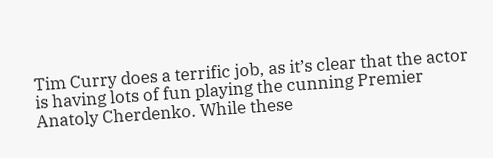Tim Curry does a terrific job, as it’s clear that the actor is having lots of fun playing the cunning Premier Anatoly Cherdenko. While these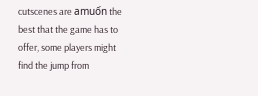cutscenes are amuốn the best that the game has to offer, some players might find the jump from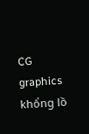CG graphics khổng lồ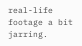real-life footage a bit jarring.